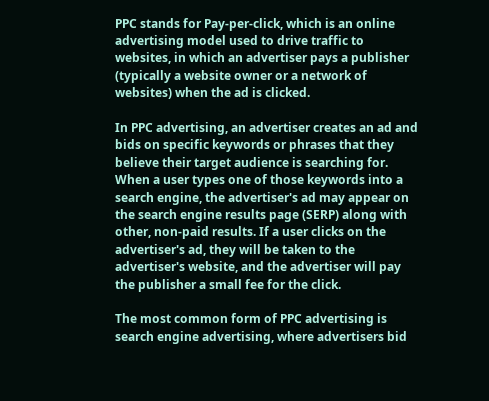PPC stands for Pay-per-click, which is an online advertising model used to drive traffic to websites, in which an advertiser pays a publisher (typically a website owner or a network of websites) when the ad is clicked.

In PPC advertising, an advertiser creates an ad and bids on specific keywords or phrases that they believe their target audience is searching for. When a user types one of those keywords into a search engine, the advertiser's ad may appear on the search engine results page (SERP) along with other, non-paid results. If a user clicks on the advertiser's ad, they will be taken to the advertiser's website, and the advertiser will pay the publisher a small fee for the click.

The most common form of PPC advertising is search engine advertising, where advertisers bid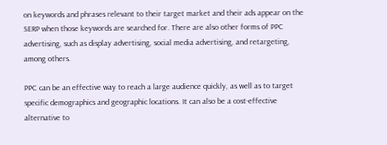on keywords and phrases relevant to their target market and their ads appear on the SERP when those keywords are searched for. There are also other forms of PPC advertising, such as display advertising, social media advertising, and retargeting, among others.

PPC can be an effective way to reach a large audience quickly, as well as to target specific demographics and geographic locations. It can also be a cost-effective alternative to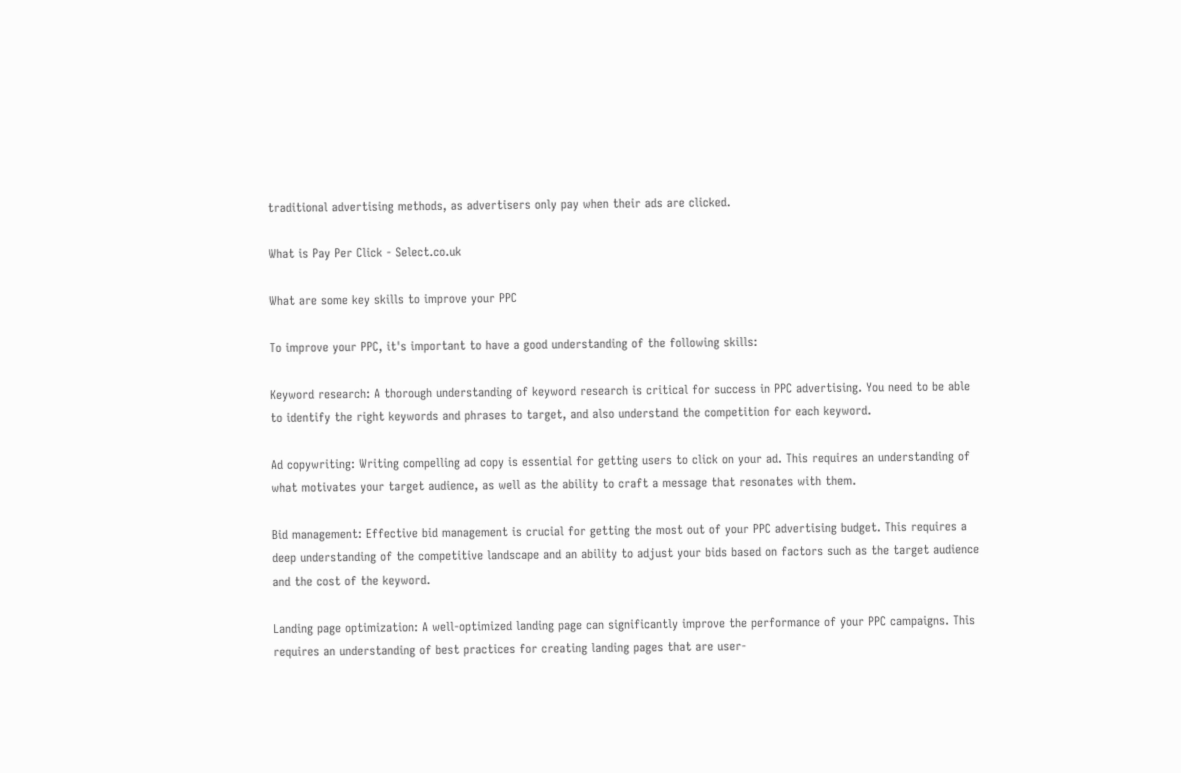traditional advertising methods, as advertisers only pay when their ads are clicked.

What is Pay Per Click - Select.co.uk

What are some key skills to improve your PPC

To improve your PPC, it's important to have a good understanding of the following skills:

Keyword research: A thorough understanding of keyword research is critical for success in PPC advertising. You need to be able to identify the right keywords and phrases to target, and also understand the competition for each keyword.

Ad copywriting: Writing compelling ad copy is essential for getting users to click on your ad. This requires an understanding of what motivates your target audience, as well as the ability to craft a message that resonates with them.

Bid management: Effective bid management is crucial for getting the most out of your PPC advertising budget. This requires a deep understanding of the competitive landscape and an ability to adjust your bids based on factors such as the target audience and the cost of the keyword.

Landing page optimization: A well-optimized landing page can significantly improve the performance of your PPC campaigns. This requires an understanding of best practices for creating landing pages that are user-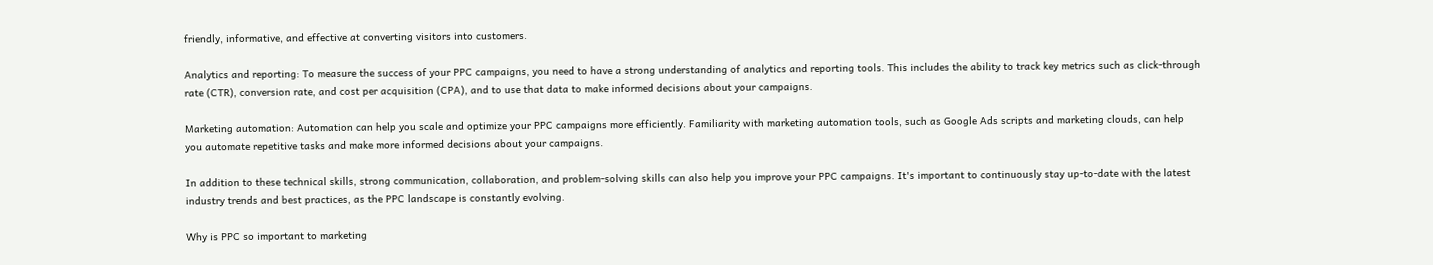friendly, informative, and effective at converting visitors into customers.

Analytics and reporting: To measure the success of your PPC campaigns, you need to have a strong understanding of analytics and reporting tools. This includes the ability to track key metrics such as click-through rate (CTR), conversion rate, and cost per acquisition (CPA), and to use that data to make informed decisions about your campaigns.

Marketing automation: Automation can help you scale and optimize your PPC campaigns more efficiently. Familiarity with marketing automation tools, such as Google Ads scripts and marketing clouds, can help you automate repetitive tasks and make more informed decisions about your campaigns.

In addition to these technical skills, strong communication, collaboration, and problem-solving skills can also help you improve your PPC campaigns. It's important to continuously stay up-to-date with the latest industry trends and best practices, as the PPC landscape is constantly evolving.

Why is PPC so important to marketing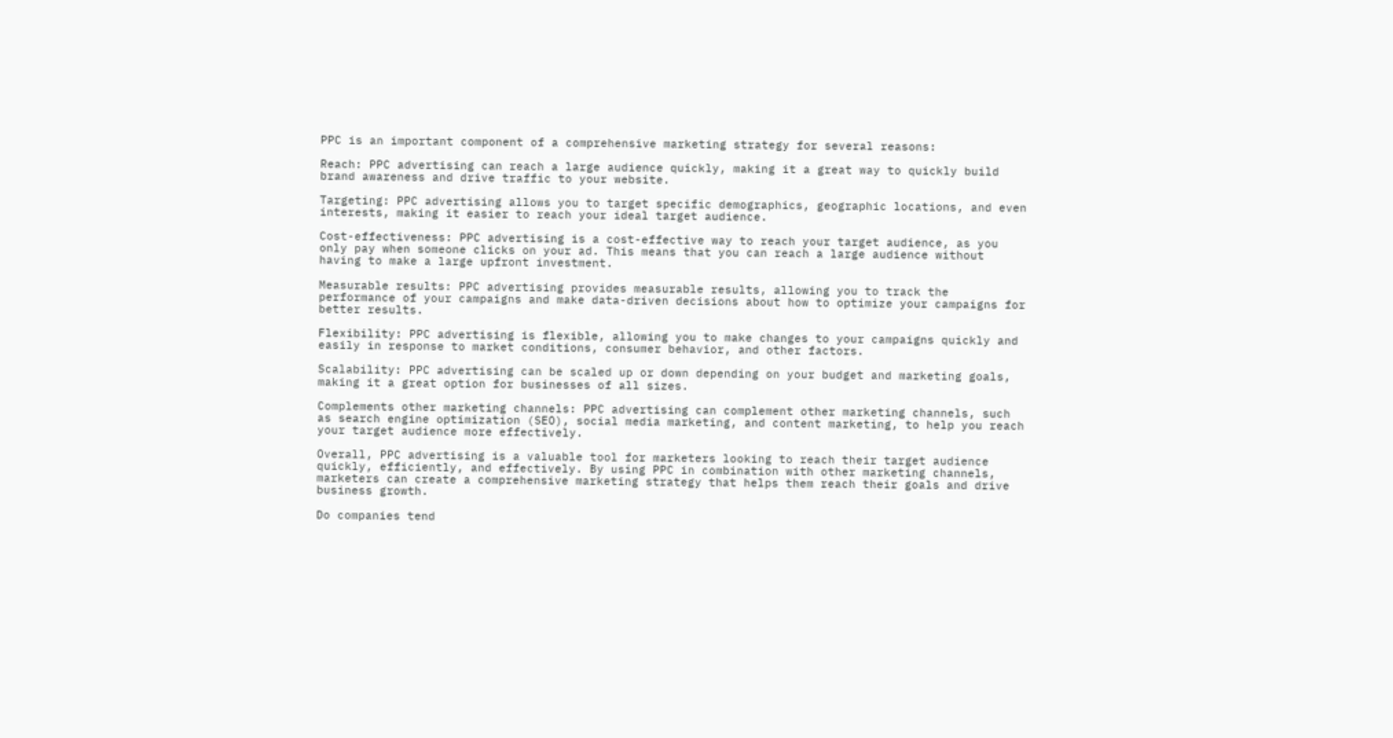PPC is an important component of a comprehensive marketing strategy for several reasons:

Reach: PPC advertising can reach a large audience quickly, making it a great way to quickly build brand awareness and drive traffic to your website.

Targeting: PPC advertising allows you to target specific demographics, geographic locations, and even interests, making it easier to reach your ideal target audience.

Cost-effectiveness: PPC advertising is a cost-effective way to reach your target audience, as you only pay when someone clicks on your ad. This means that you can reach a large audience without having to make a large upfront investment.

Measurable results: PPC advertising provides measurable results, allowing you to track the performance of your campaigns and make data-driven decisions about how to optimize your campaigns for better results.

Flexibility: PPC advertising is flexible, allowing you to make changes to your campaigns quickly and easily in response to market conditions, consumer behavior, and other factors.

Scalability: PPC advertising can be scaled up or down depending on your budget and marketing goals, making it a great option for businesses of all sizes.

Complements other marketing channels: PPC advertising can complement other marketing channels, such as search engine optimization (SEO), social media marketing, and content marketing, to help you reach your target audience more effectively.

Overall, PPC advertising is a valuable tool for marketers looking to reach their target audience quickly, efficiently, and effectively. By using PPC in combination with other marketing channels, marketers can create a comprehensive marketing strategy that helps them reach their goals and drive business growth.

Do companies tend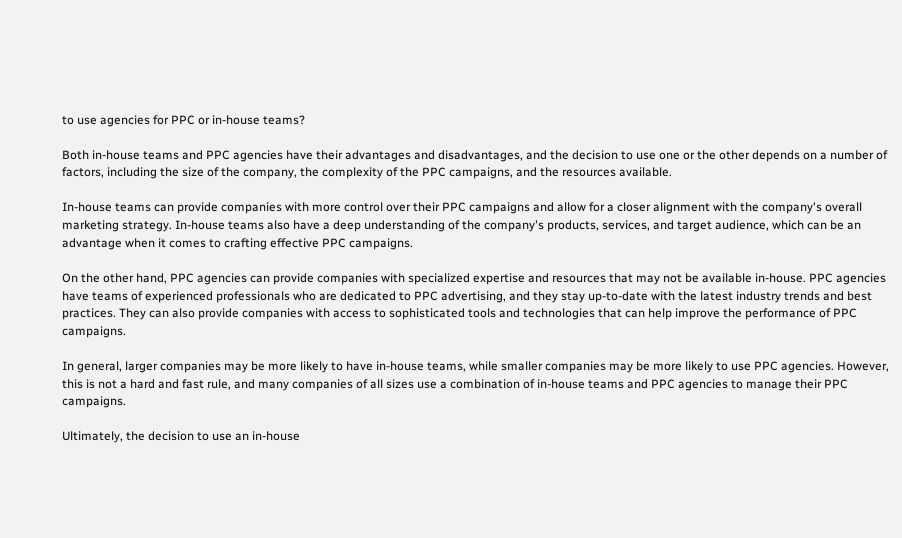to use agencies for PPC or in-house teams?

Both in-house teams and PPC agencies have their advantages and disadvantages, and the decision to use one or the other depends on a number of factors, including the size of the company, the complexity of the PPC campaigns, and the resources available.

In-house teams can provide companies with more control over their PPC campaigns and allow for a closer alignment with the company's overall marketing strategy. In-house teams also have a deep understanding of the company's products, services, and target audience, which can be an advantage when it comes to crafting effective PPC campaigns.

On the other hand, PPC agencies can provide companies with specialized expertise and resources that may not be available in-house. PPC agencies have teams of experienced professionals who are dedicated to PPC advertising, and they stay up-to-date with the latest industry trends and best practices. They can also provide companies with access to sophisticated tools and technologies that can help improve the performance of PPC campaigns.

In general, larger companies may be more likely to have in-house teams, while smaller companies may be more likely to use PPC agencies. However, this is not a hard and fast rule, and many companies of all sizes use a combination of in-house teams and PPC agencies to manage their PPC campaigns.

Ultimately, the decision to use an in-house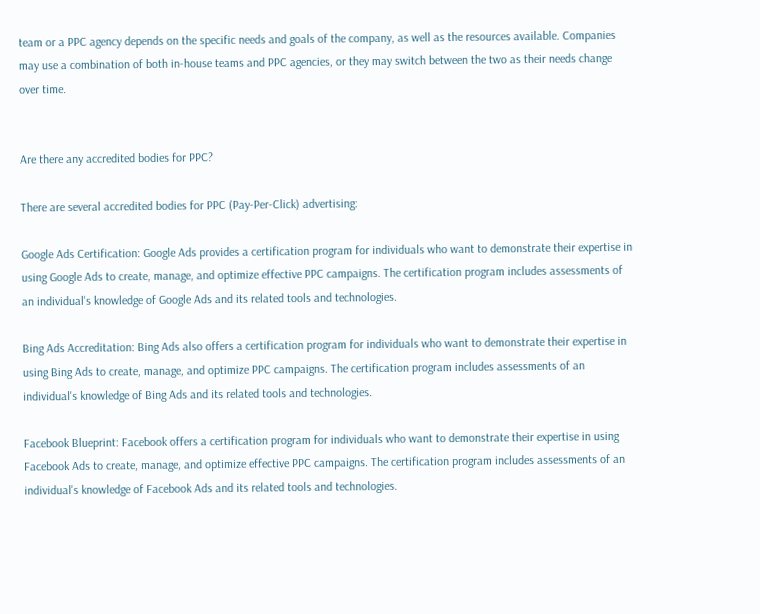team or a PPC agency depends on the specific needs and goals of the company, as well as the resources available. Companies may use a combination of both in-house teams and PPC agencies, or they may switch between the two as their needs change over time.


Are there any accredited bodies for PPC?

There are several accredited bodies for PPC (Pay-Per-Click) advertising:

Google Ads Certification: Google Ads provides a certification program for individuals who want to demonstrate their expertise in using Google Ads to create, manage, and optimize effective PPC campaigns. The certification program includes assessments of an individual's knowledge of Google Ads and its related tools and technologies.

Bing Ads Accreditation: Bing Ads also offers a certification program for individuals who want to demonstrate their expertise in using Bing Ads to create, manage, and optimize PPC campaigns. The certification program includes assessments of an individual's knowledge of Bing Ads and its related tools and technologies.

Facebook Blueprint: Facebook offers a certification program for individuals who want to demonstrate their expertise in using Facebook Ads to create, manage, and optimize effective PPC campaigns. The certification program includes assessments of an individual's knowledge of Facebook Ads and its related tools and technologies.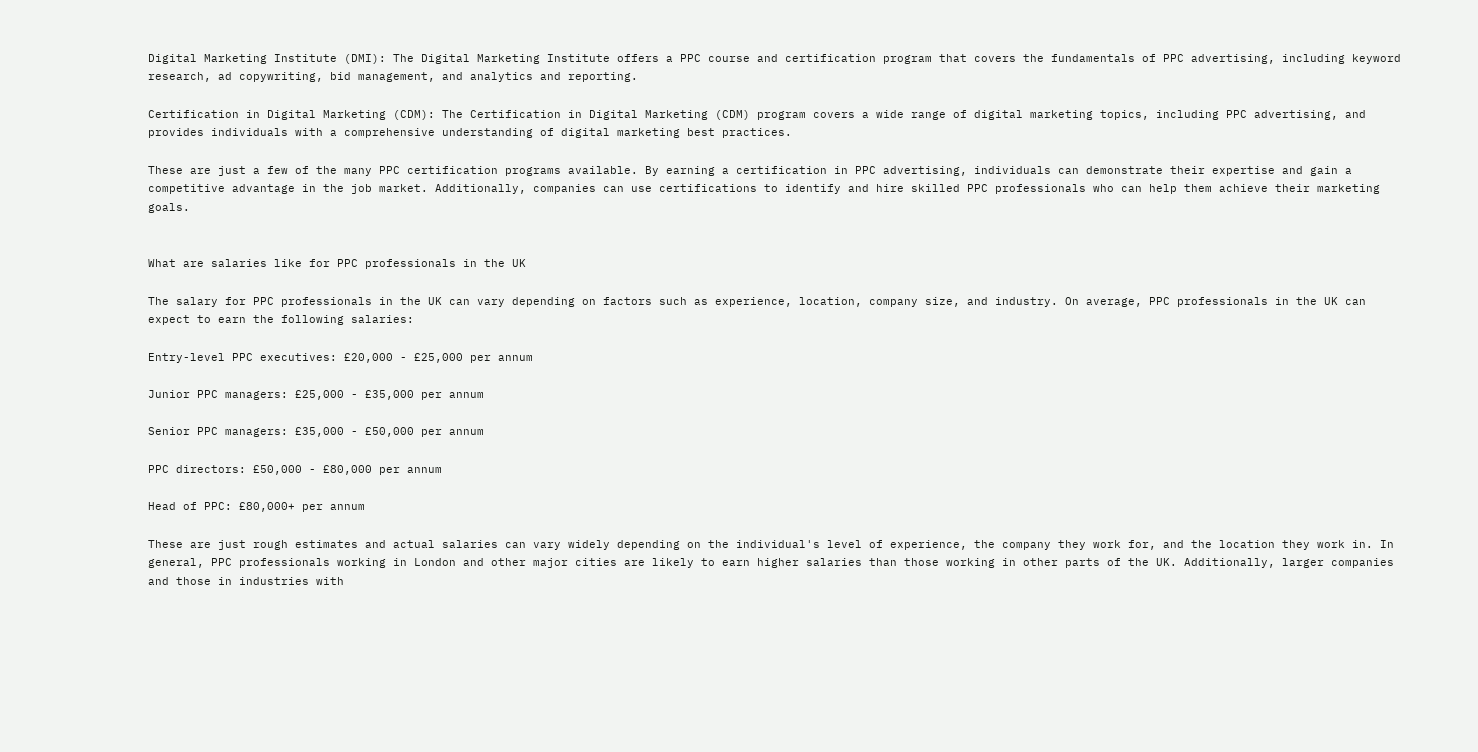Digital Marketing Institute (DMI): The Digital Marketing Institute offers a PPC course and certification program that covers the fundamentals of PPC advertising, including keyword research, ad copywriting, bid management, and analytics and reporting.

Certification in Digital Marketing (CDM): The Certification in Digital Marketing (CDM) program covers a wide range of digital marketing topics, including PPC advertising, and provides individuals with a comprehensive understanding of digital marketing best practices.

These are just a few of the many PPC certification programs available. By earning a certification in PPC advertising, individuals can demonstrate their expertise and gain a competitive advantage in the job market. Additionally, companies can use certifications to identify and hire skilled PPC professionals who can help them achieve their marketing goals.


What are salaries like for PPC professionals in the UK

The salary for PPC professionals in the UK can vary depending on factors such as experience, location, company size, and industry. On average, PPC professionals in the UK can expect to earn the following salaries:

Entry-level PPC executives: £20,000 - £25,000 per annum

Junior PPC managers: £25,000 - £35,000 per annum

Senior PPC managers: £35,000 - £50,000 per annum

PPC directors: £50,000 - £80,000 per annum

Head of PPC: £80,000+ per annum

These are just rough estimates and actual salaries can vary widely depending on the individual's level of experience, the company they work for, and the location they work in. In general, PPC professionals working in London and other major cities are likely to earn higher salaries than those working in other parts of the UK. Additionally, larger companies and those in industries with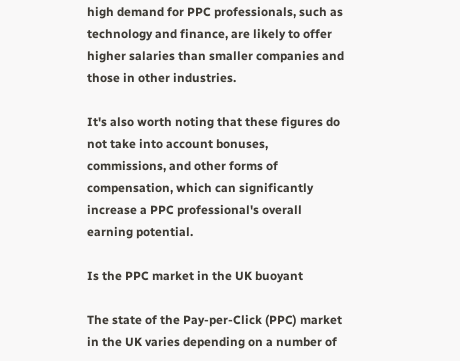high demand for PPC professionals, such as technology and finance, are likely to offer higher salaries than smaller companies and those in other industries.

It's also worth noting that these figures do not take into account bonuses, commissions, and other forms of compensation, which can significantly increase a PPC professional's overall earning potential.

Is the PPC market in the UK buoyant

The state of the Pay-per-Click (PPC) market in the UK varies depending on a number of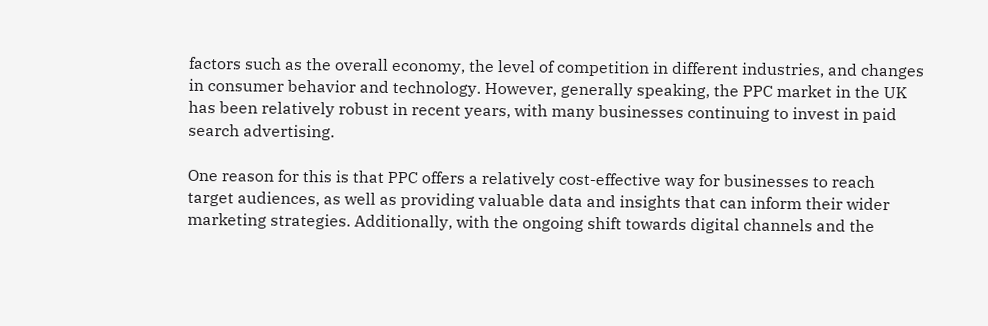factors such as the overall economy, the level of competition in different industries, and changes in consumer behavior and technology. However, generally speaking, the PPC market in the UK has been relatively robust in recent years, with many businesses continuing to invest in paid search advertising.

One reason for this is that PPC offers a relatively cost-effective way for businesses to reach target audiences, as well as providing valuable data and insights that can inform their wider marketing strategies. Additionally, with the ongoing shift towards digital channels and the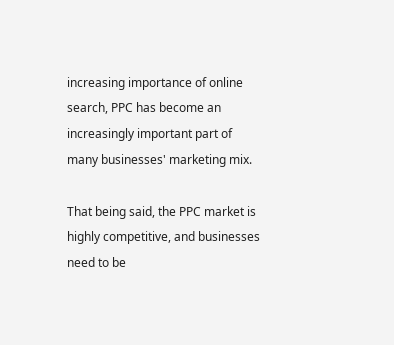increasing importance of online search, PPC has become an increasingly important part of many businesses' marketing mix.

That being said, the PPC market is highly competitive, and businesses need to be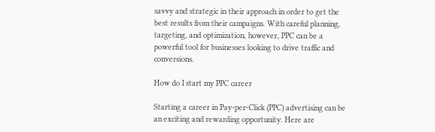savvy and strategic in their approach in order to get the best results from their campaigns. With careful planning, targeting, and optimization, however, PPC can be a powerful tool for businesses looking to drive traffic and conversions.

How do I start my PPC career

Starting a career in Pay-per-Click (PPC) advertising can be an exciting and rewarding opportunity. Here are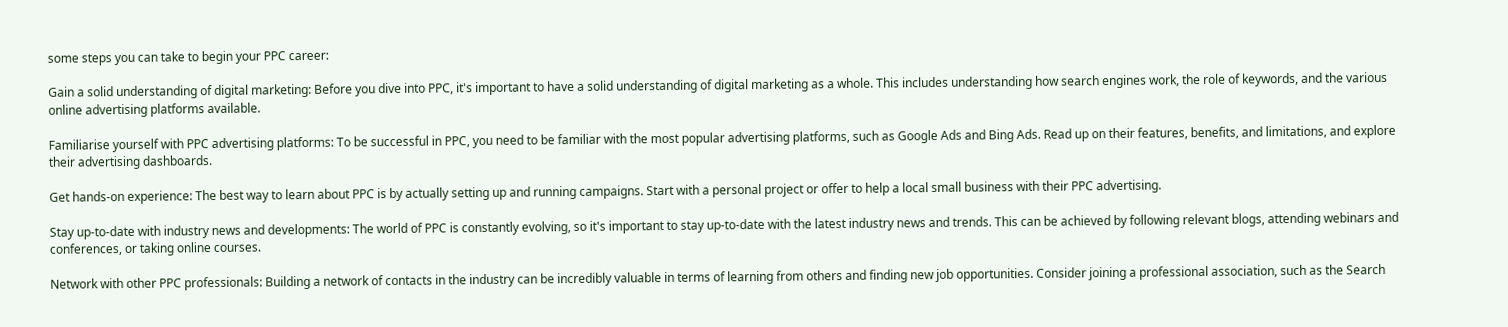some steps you can take to begin your PPC career:

Gain a solid understanding of digital marketing: Before you dive into PPC, it's important to have a solid understanding of digital marketing as a whole. This includes understanding how search engines work, the role of keywords, and the various online advertising platforms available.

Familiarise yourself with PPC advertising platforms: To be successful in PPC, you need to be familiar with the most popular advertising platforms, such as Google Ads and Bing Ads. Read up on their features, benefits, and limitations, and explore their advertising dashboards.

Get hands-on experience: The best way to learn about PPC is by actually setting up and running campaigns. Start with a personal project or offer to help a local small business with their PPC advertising.

Stay up-to-date with industry news and developments: The world of PPC is constantly evolving, so it's important to stay up-to-date with the latest industry news and trends. This can be achieved by following relevant blogs, attending webinars and conferences, or taking online courses.

Network with other PPC professionals: Building a network of contacts in the industry can be incredibly valuable in terms of learning from others and finding new job opportunities. Consider joining a professional association, such as the Search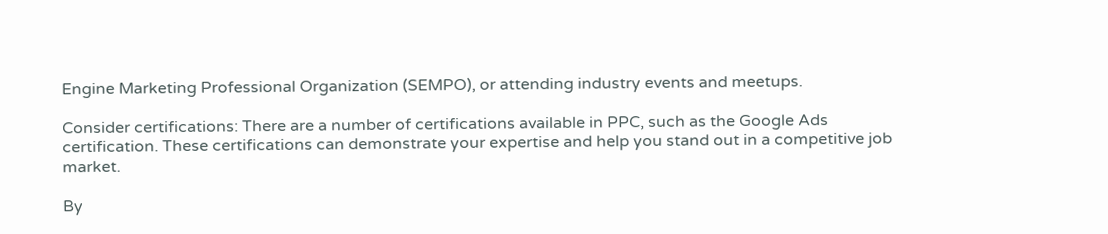Engine Marketing Professional Organization (SEMPO), or attending industry events and meetups.

Consider certifications: There are a number of certifications available in PPC, such as the Google Ads certification. These certifications can demonstrate your expertise and help you stand out in a competitive job market.

By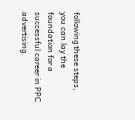following these steps, you can lay the foundation for a successful career in PPC advertising.